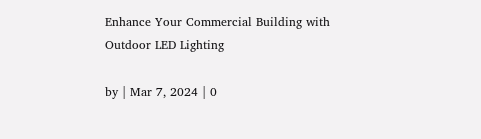Enhance Your Commercial Building with Outdoor LED Lighting

by | Mar 7, 2024 | 0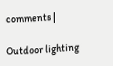comments |

Outdoor lighting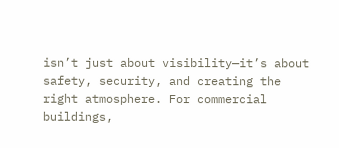isn’t just about visibility—it’s about safety, security, and creating the right atmosphere. For commercial buildings,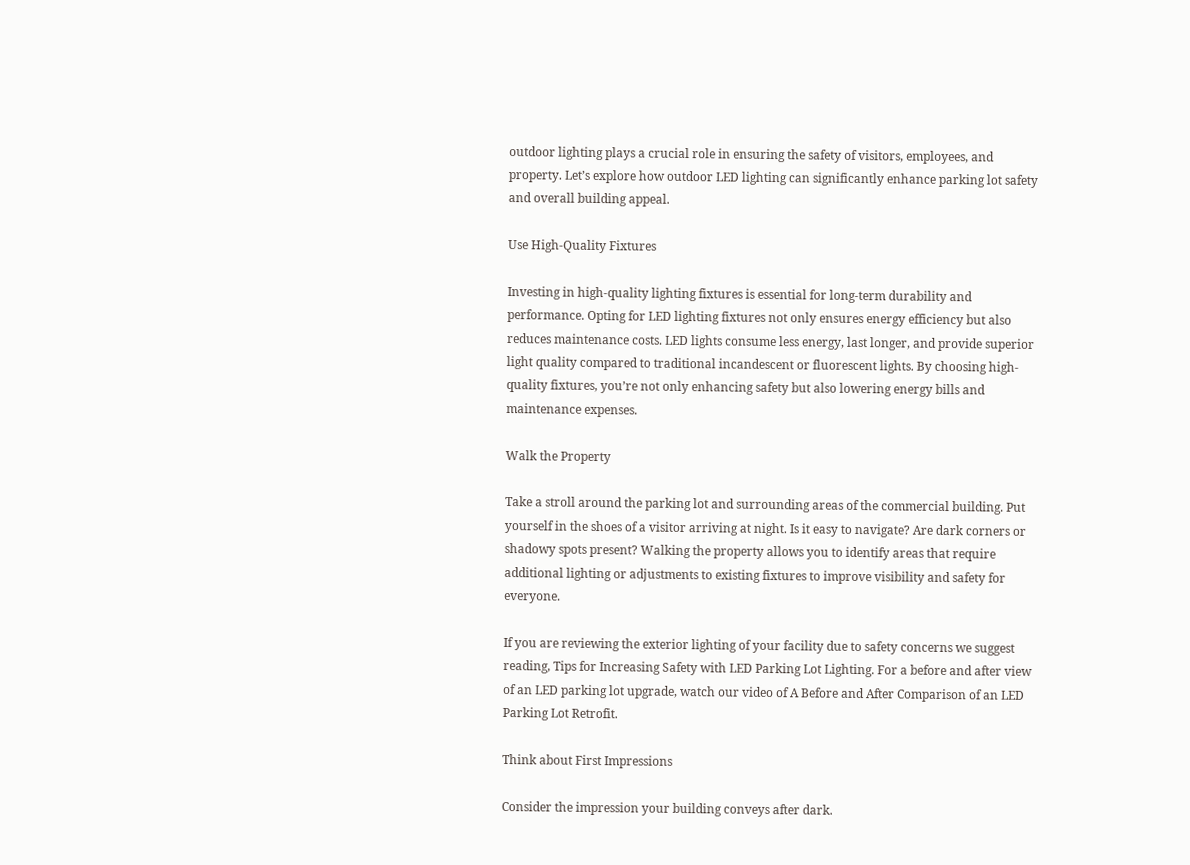outdoor lighting plays a crucial role in ensuring the safety of visitors, employees, and property. Let’s explore how outdoor LED lighting can significantly enhance parking lot safety and overall building appeal.

Use High-Quality Fixtures

Investing in high-quality lighting fixtures is essential for long-term durability and performance. Opting for LED lighting fixtures not only ensures energy efficiency but also reduces maintenance costs. LED lights consume less energy, last longer, and provide superior light quality compared to traditional incandescent or fluorescent lights. By choosing high-quality fixtures, you’re not only enhancing safety but also lowering energy bills and maintenance expenses.

Walk the Property

Take a stroll around the parking lot and surrounding areas of the commercial building. Put yourself in the shoes of a visitor arriving at night. Is it easy to navigate? Are dark corners or shadowy spots present? Walking the property allows you to identify areas that require additional lighting or adjustments to existing fixtures to improve visibility and safety for everyone.

If you are reviewing the exterior lighting of your facility due to safety concerns we suggest reading, Tips for Increasing Safety with LED Parking Lot Lighting. For a before and after view of an LED parking lot upgrade, watch our video of A Before and After Comparison of an LED Parking Lot Retrofit.

Think about First Impressions

Consider the impression your building conveys after dark.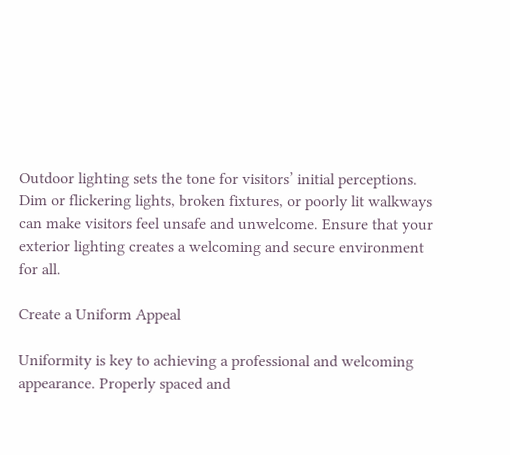Outdoor lighting sets the tone for visitors’ initial perceptions. Dim or flickering lights, broken fixtures, or poorly lit walkways can make visitors feel unsafe and unwelcome. Ensure that your exterior lighting creates a welcoming and secure environment for all.

Create a Uniform Appeal

Uniformity is key to achieving a professional and welcoming appearance. Properly spaced and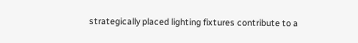strategically placed lighting fixtures contribute to a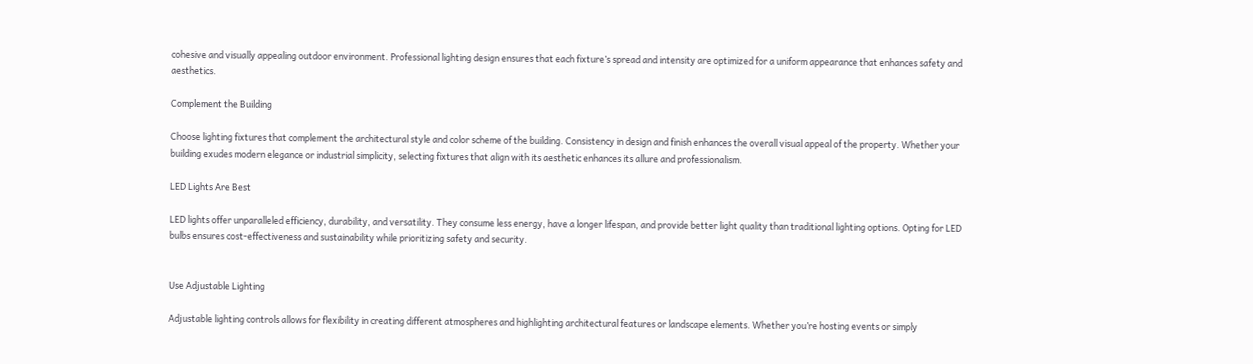cohesive and visually appealing outdoor environment. Professional lighting design ensures that each fixture’s spread and intensity are optimized for a uniform appearance that enhances safety and aesthetics.

Complement the Building

Choose lighting fixtures that complement the architectural style and color scheme of the building. Consistency in design and finish enhances the overall visual appeal of the property. Whether your building exudes modern elegance or industrial simplicity, selecting fixtures that align with its aesthetic enhances its allure and professionalism.

LED Lights Are Best

LED lights offer unparalleled efficiency, durability, and versatility. They consume less energy, have a longer lifespan, and provide better light quality than traditional lighting options. Opting for LED bulbs ensures cost-effectiveness and sustainability while prioritizing safety and security.


Use Adjustable Lighting

Adjustable lighting controls allows for flexibility in creating different atmospheres and highlighting architectural features or landscape elements. Whether you’re hosting events or simply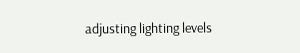adjusting lighting levels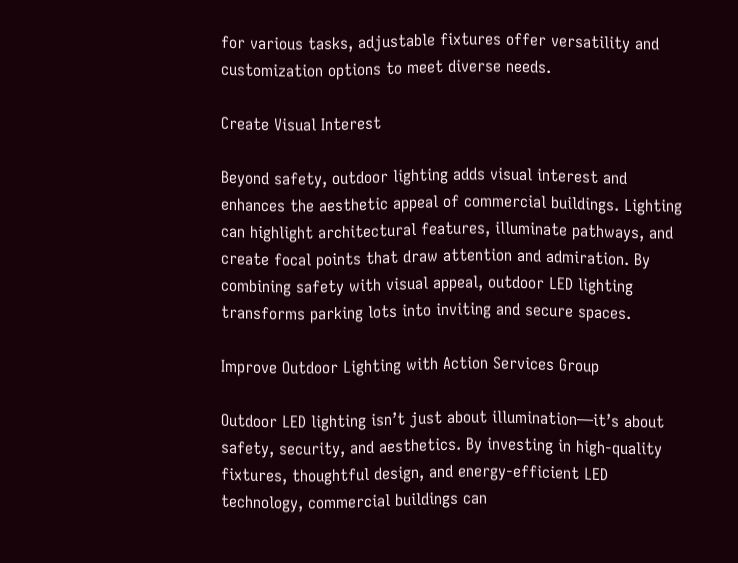for various tasks, adjustable fixtures offer versatility and customization options to meet diverse needs.

Create Visual Interest

Beyond safety, outdoor lighting adds visual interest and enhances the aesthetic appeal of commercial buildings. Lighting can highlight architectural features, illuminate pathways, and create focal points that draw attention and admiration. By combining safety with visual appeal, outdoor LED lighting transforms parking lots into inviting and secure spaces.

Improve Outdoor Lighting with Action Services Group

Outdoor LED lighting isn’t just about illumination—it’s about safety, security, and aesthetics. By investing in high-quality fixtures, thoughtful design, and energy-efficient LED technology, commercial buildings can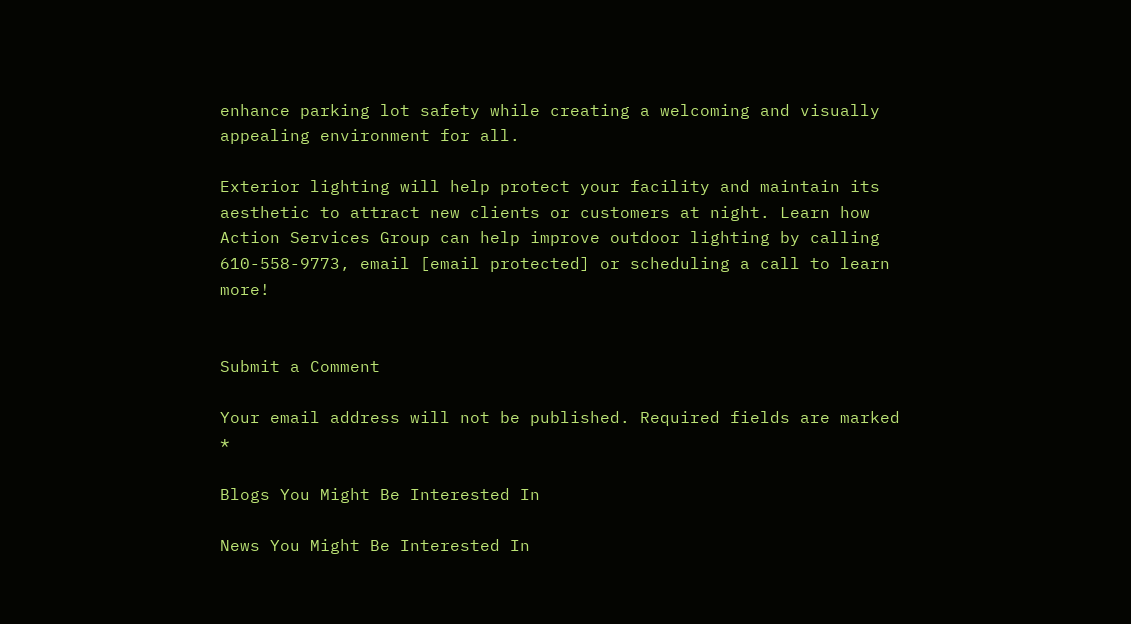enhance parking lot safety while creating a welcoming and visually appealing environment for all.

Exterior lighting will help protect your facility and maintain its aesthetic to attract new clients or customers at night. Learn how Action Services Group can help improve outdoor lighting by calling 610-558-9773, email [email protected] or scheduling a call to learn more!


Submit a Comment

Your email address will not be published. Required fields are marked *

Blogs You Might Be Interested In

News You Might Be Interested In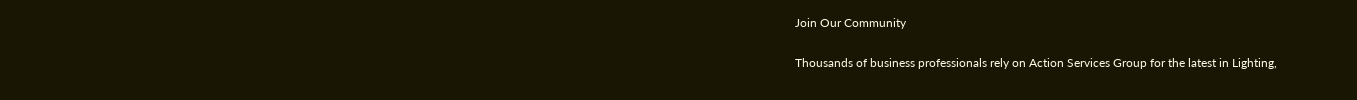Join Our Community

Thousands of business professionals rely on Action Services Group for the latest in Lighting,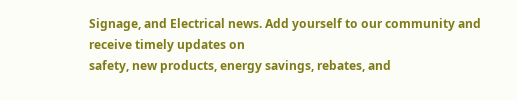Signage, and Electrical news. Add yourself to our community and receive timely updates on
safety, new products, energy savings, rebates, and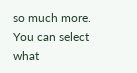so much more.
You can select what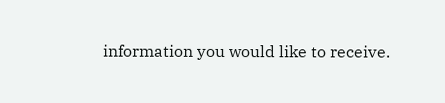information you would like to receive.